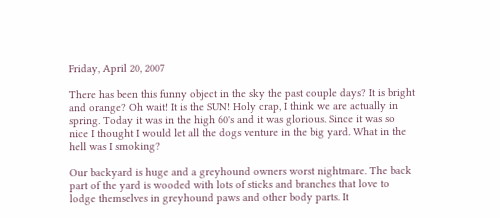Friday, April 20, 2007

There has been this funny object in the sky the past couple days? It is bright and orange? Oh wait! It is the SUN! Holy crap, I think we are actually in spring. Today it was in the high 60's and it was glorious. Since it was so nice I thought I would let all the dogs venture in the big yard. What in the hell was I smoking?

Our backyard is huge and a greyhound owners worst nightmare. The back part of the yard is wooded with lots of sticks and branches that love to lodge themselves in greyhound paws and other body parts. It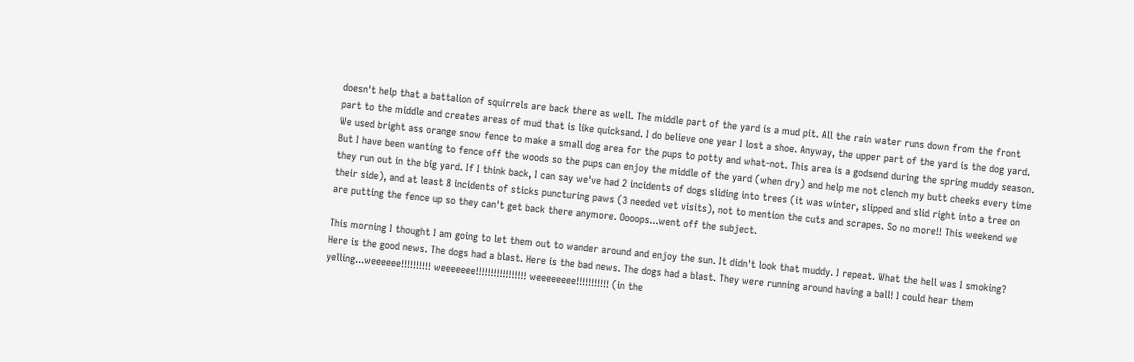doesn't help that a battalion of squirrels are back there as well. The middle part of the yard is a mud pit. All the rain water runs down from the front part to the middle and creates areas of mud that is like quicksand. I do believe one year I lost a shoe. Anyway, the upper part of the yard is the dog yard. We used bright ass orange snow fence to make a small dog area for the pups to potty and what-not. This area is a godsend during the spring muddy season. But I have been wanting to fence off the woods so the pups can enjoy the middle of the yard (when dry) and help me not clench my butt cheeks every time they run out in the big yard. If I think back, I can say we've had 2 incidents of dogs sliding into trees (it was winter, slipped and slid right into a tree on their side), and at least 8 incidents of sticks puncturing paws (3 needed vet visits), not to mention the cuts and scrapes. So no more!! This weekend we are putting the fence up so they can't get back there anymore. Oooops...went off the subject.

This morning I thought I am going to let them out to wander around and enjoy the sun. It didn't look that muddy. I repeat. What the hell was I smoking? Here is the good news. The dogs had a blast. Here is the bad news. The dogs had a blast. They were running around having a ball! I could hear them yelling...weeeeee!!!!!!!!!! weeeeeee!!!!!!!!!!!!!!!!! weeeeeeee!!!!!!!!!!! (in the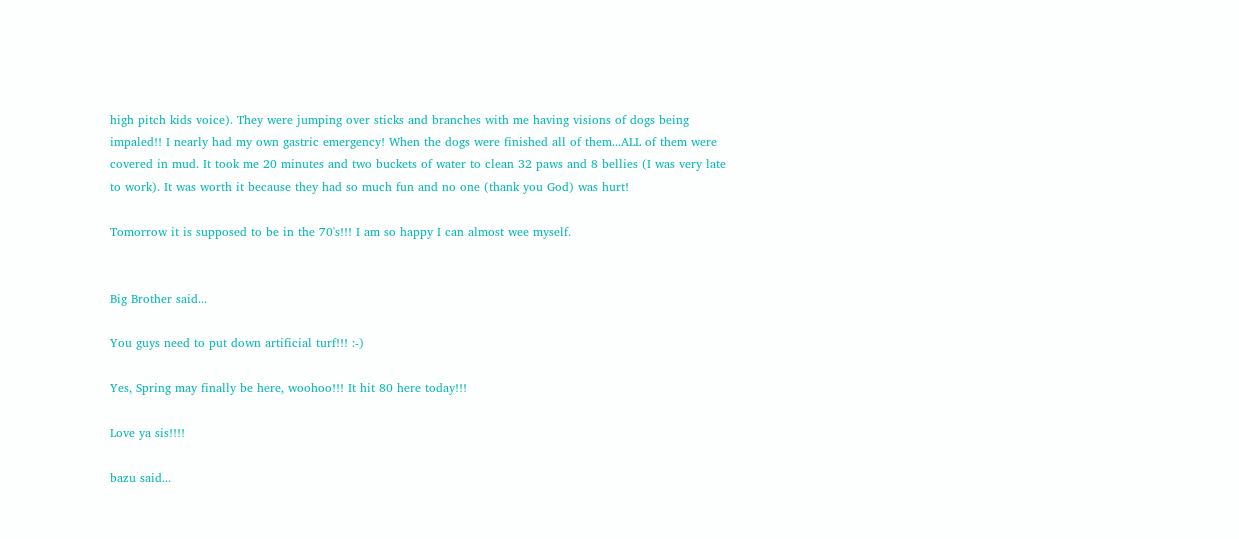high pitch kids voice). They were jumping over sticks and branches with me having visions of dogs being impaled!! I nearly had my own gastric emergency! When the dogs were finished all of them...ALL of them were covered in mud. It took me 20 minutes and two buckets of water to clean 32 paws and 8 bellies (I was very late to work). It was worth it because they had so much fun and no one (thank you God) was hurt!

Tomorrow it is supposed to be in the 70's!!! I am so happy I can almost wee myself.


Big Brother said...

You guys need to put down artificial turf!!! :-)

Yes, Spring may finally be here, woohoo!!! It hit 80 here today!!!

Love ya sis!!!!

bazu said...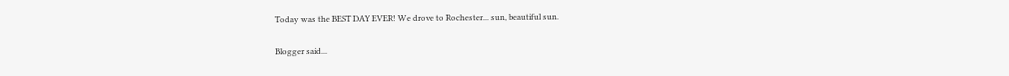Today was the BEST DAY EVER! We drove to Rochester... sun, beautiful sun.

Blogger said...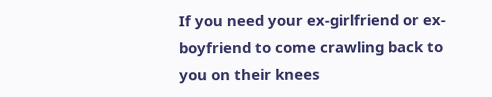If you need your ex-girlfriend or ex-boyfriend to come crawling back to you on their knees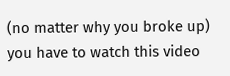(no matter why you broke up) you have to watch this video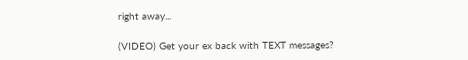right away...

(VIDEO) Get your ex back with TEXT messages?